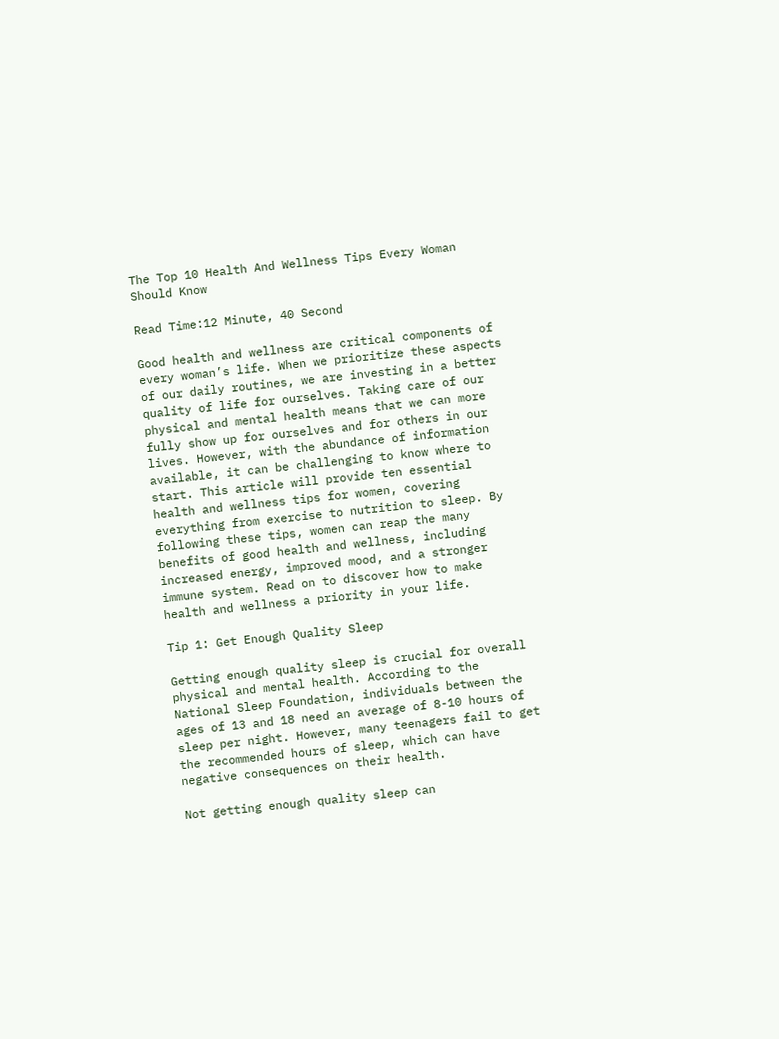The Top 10 Health And Wellness Tips Every Woman Should Know

Read Time:12 Minute, 40 Second

Good health and wellness are critical components of every woman’s life. When we prioritize these aspects of our daily routines, we are investing in a better quality of life for ourselves. Taking care of our physical and mental health means that we can more fully show up for ourselves and for others in our lives. However, with the abundance of information available, it can be challenging to know where to start. This article will provide ten essential health and wellness tips for women, covering everything from exercise to nutrition to sleep. By following these tips, women can reap the many benefits of good health and wellness, including increased energy, improved mood, and a stronger immune system. Read on to discover how to make health and wellness a priority in your life.

Tip 1: Get Enough Quality Sleep

Getting enough quality sleep is crucial for overall physical and mental health. According to the National Sleep Foundation, individuals between the ages of 13 and 18 need an average of 8-10 hours of sleep per night. However, many teenagers fail to get the recommended hours of sleep, which can have negative consequences on their health.

Not getting enough quality sleep can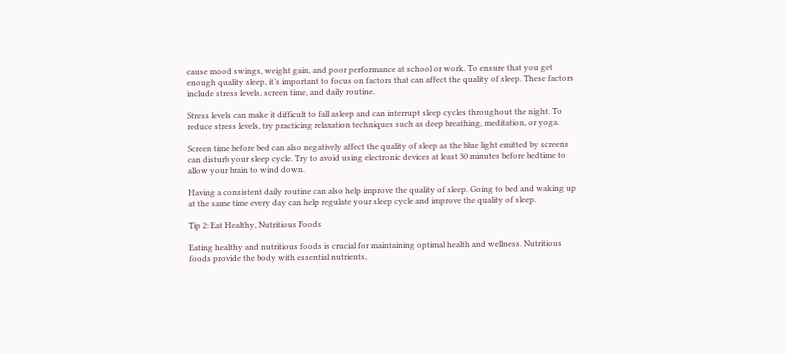cause mood swings, weight gain, and poor performance at school or work. To ensure that you get enough quality sleep, it’s important to focus on factors that can affect the quality of sleep. These factors include stress levels, screen time, and daily routine.

Stress levels can make it difficult to fall asleep and can interrupt sleep cycles throughout the night. To reduce stress levels, try practicing relaxation techniques such as deep breathing, meditation, or yoga.

Screen time before bed can also negatively affect the quality of sleep as the blue light emitted by screens can disturb your sleep cycle. Try to avoid using electronic devices at least 30 minutes before bedtime to allow your brain to wind down.

Having a consistent daily routine can also help improve the quality of sleep. Going to bed and waking up at the same time every day can help regulate your sleep cycle and improve the quality of sleep.

Tip 2: Eat Healthy, Nutritious Foods

Eating healthy and nutritious foods is crucial for maintaining optimal health and wellness. Nutritious foods provide the body with essential nutrients,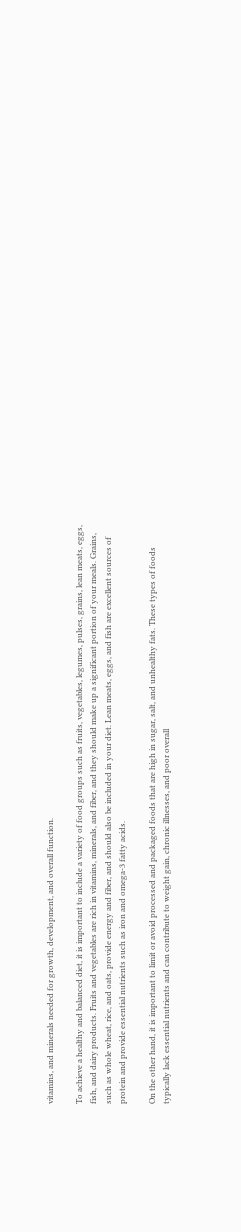vitamins, and minerals needed for growth, development, and overall function.

To achieve a healthy and balanced diet, it is important to include a variety of food groups such as fruits, vegetables, legumes, pulses, grains, lean meats, eggs, fish, and dairy products. Fruits and vegetables are rich in vitamins, minerals, and fiber, and they should make up a significant portion of your meals. Grains, such as whole wheat, rice, and oats, provide energy and fiber, and should also be included in your diet. Lean meats, eggs, and fish are excellent sources of protein and provide essential nutrients such as iron and omega-3 fatty acids.

On the other hand, it is important to limit or avoid processed and packaged foods that are high in sugar, salt, and unhealthy fats. These types of foods typically lack essential nutrients and can contribute to weight gain, chronic illnesses, and poor overall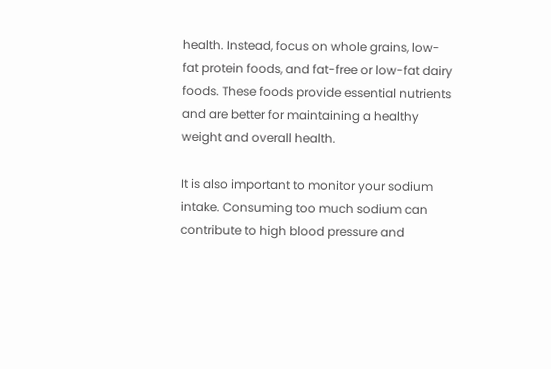health. Instead, focus on whole grains, low-fat protein foods, and fat-free or low-fat dairy foods. These foods provide essential nutrients and are better for maintaining a healthy weight and overall health.

It is also important to monitor your sodium intake. Consuming too much sodium can contribute to high blood pressure and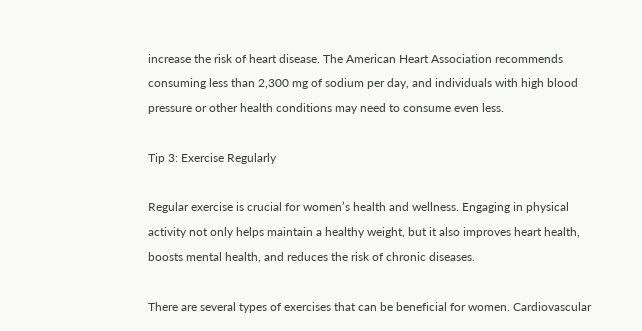increase the risk of heart disease. The American Heart Association recommends consuming less than 2,300 mg of sodium per day, and individuals with high blood pressure or other health conditions may need to consume even less.

Tip 3: Exercise Regularly

Regular exercise is crucial for women’s health and wellness. Engaging in physical activity not only helps maintain a healthy weight, but it also improves heart health, boosts mental health, and reduces the risk of chronic diseases.

There are several types of exercises that can be beneficial for women. Cardiovascular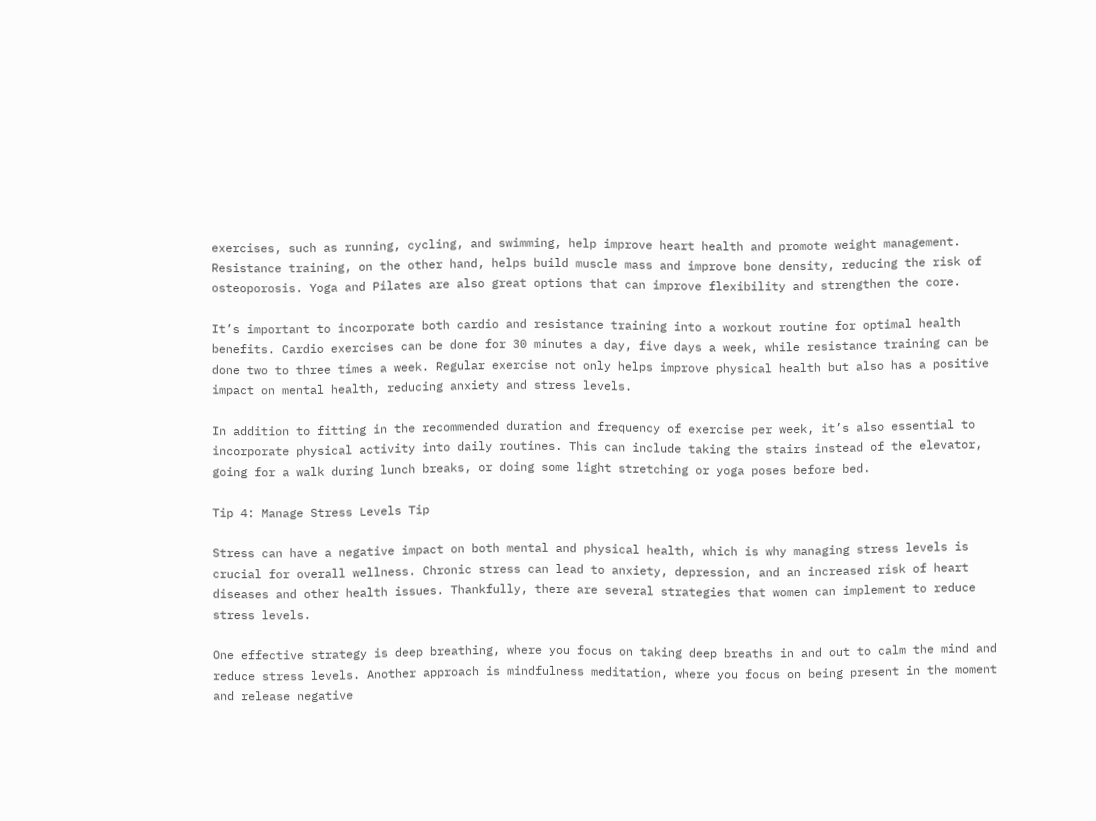exercises, such as running, cycling, and swimming, help improve heart health and promote weight management. Resistance training, on the other hand, helps build muscle mass and improve bone density, reducing the risk of osteoporosis. Yoga and Pilates are also great options that can improve flexibility and strengthen the core.

It’s important to incorporate both cardio and resistance training into a workout routine for optimal health benefits. Cardio exercises can be done for 30 minutes a day, five days a week, while resistance training can be done two to three times a week. Regular exercise not only helps improve physical health but also has a positive impact on mental health, reducing anxiety and stress levels.

In addition to fitting in the recommended duration and frequency of exercise per week, it’s also essential to incorporate physical activity into daily routines. This can include taking the stairs instead of the elevator, going for a walk during lunch breaks, or doing some light stretching or yoga poses before bed.

Tip 4: Manage Stress Levels Tip

Stress can have a negative impact on both mental and physical health, which is why managing stress levels is crucial for overall wellness. Chronic stress can lead to anxiety, depression, and an increased risk of heart diseases and other health issues. Thankfully, there are several strategies that women can implement to reduce stress levels.

One effective strategy is deep breathing, where you focus on taking deep breaths in and out to calm the mind and reduce stress levels. Another approach is mindfulness meditation, where you focus on being present in the moment and release negative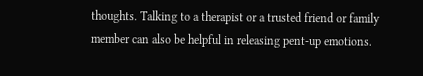thoughts. Talking to a therapist or a trusted friend or family member can also be helpful in releasing pent-up emotions.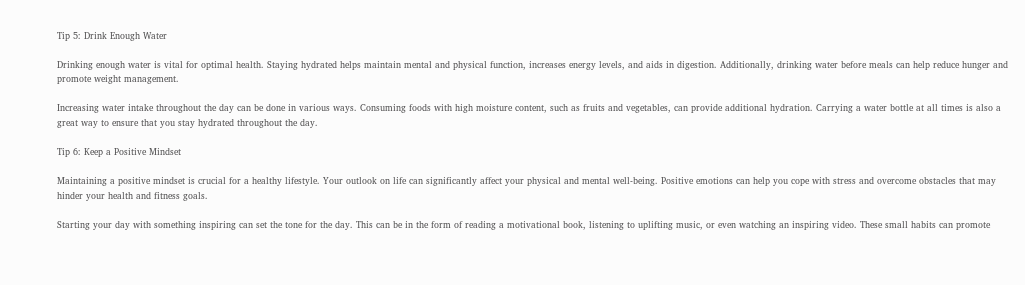Tip 5: Drink Enough Water

Drinking enough water is vital for optimal health. Staying hydrated helps maintain mental and physical function, increases energy levels, and aids in digestion. Additionally, drinking water before meals can help reduce hunger and promote weight management.

Increasing water intake throughout the day can be done in various ways. Consuming foods with high moisture content, such as fruits and vegetables, can provide additional hydration. Carrying a water bottle at all times is also a great way to ensure that you stay hydrated throughout the day.

Tip 6: Keep a Positive Mindset

Maintaining a positive mindset is crucial for a healthy lifestyle. Your outlook on life can significantly affect your physical and mental well-being. Positive emotions can help you cope with stress and overcome obstacles that may hinder your health and fitness goals.

Starting your day with something inspiring can set the tone for the day. This can be in the form of reading a motivational book, listening to uplifting music, or even watching an inspiring video. These small habits can promote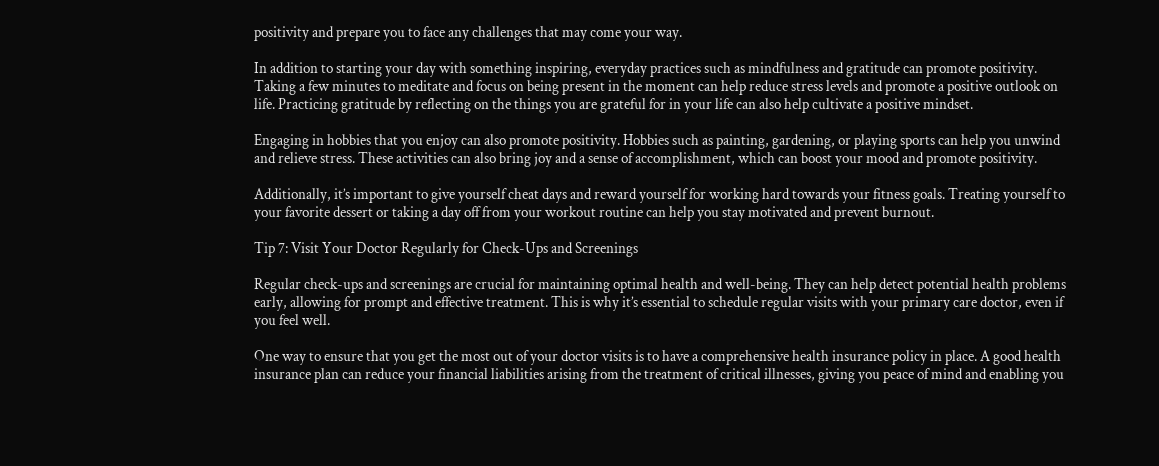positivity and prepare you to face any challenges that may come your way.

In addition to starting your day with something inspiring, everyday practices such as mindfulness and gratitude can promote positivity. Taking a few minutes to meditate and focus on being present in the moment can help reduce stress levels and promote a positive outlook on life. Practicing gratitude by reflecting on the things you are grateful for in your life can also help cultivate a positive mindset.

Engaging in hobbies that you enjoy can also promote positivity. Hobbies such as painting, gardening, or playing sports can help you unwind and relieve stress. These activities can also bring joy and a sense of accomplishment, which can boost your mood and promote positivity.

Additionally, it’s important to give yourself cheat days and reward yourself for working hard towards your fitness goals. Treating yourself to your favorite dessert or taking a day off from your workout routine can help you stay motivated and prevent burnout.

Tip 7: Visit Your Doctor Regularly for Check-Ups and Screenings

Regular check-ups and screenings are crucial for maintaining optimal health and well-being. They can help detect potential health problems early, allowing for prompt and effective treatment. This is why it’s essential to schedule regular visits with your primary care doctor, even if you feel well.

One way to ensure that you get the most out of your doctor visits is to have a comprehensive health insurance policy in place. A good health insurance plan can reduce your financial liabilities arising from the treatment of critical illnesses, giving you peace of mind and enabling you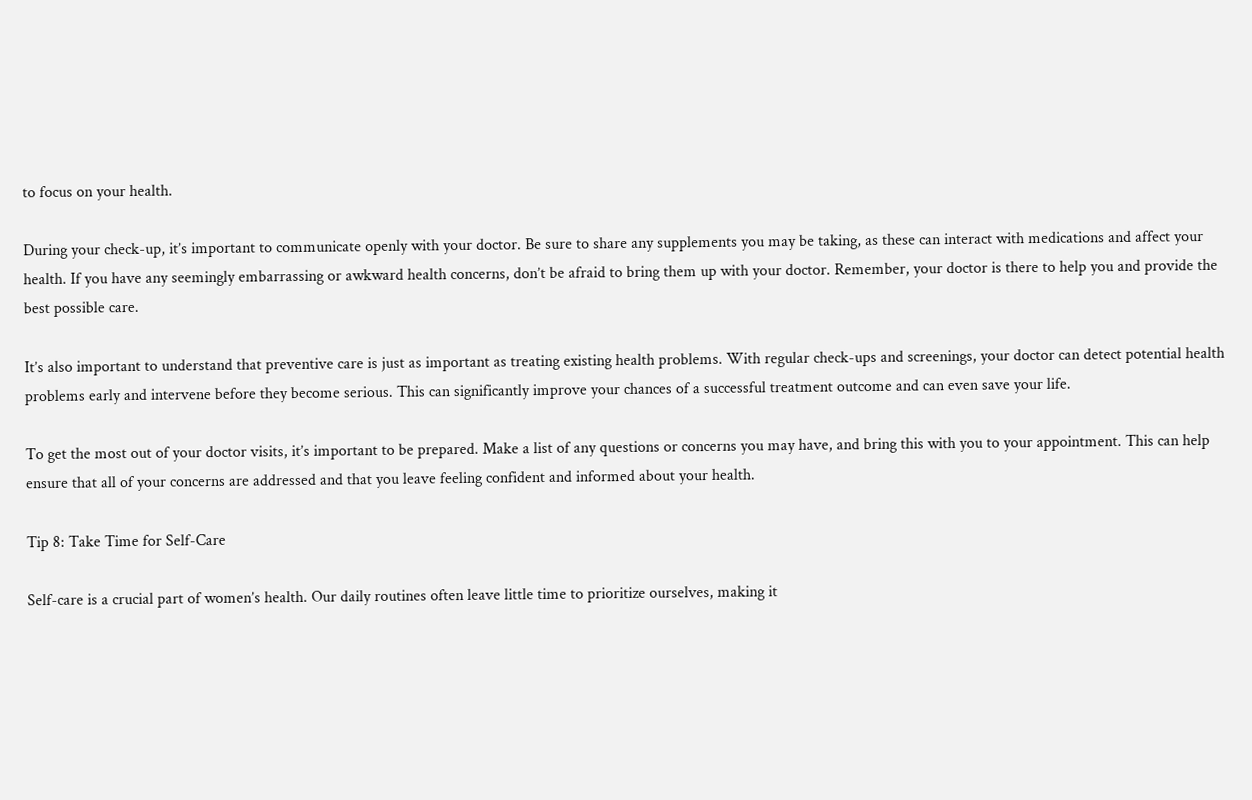to focus on your health.

During your check-up, it’s important to communicate openly with your doctor. Be sure to share any supplements you may be taking, as these can interact with medications and affect your health. If you have any seemingly embarrassing or awkward health concerns, don’t be afraid to bring them up with your doctor. Remember, your doctor is there to help you and provide the best possible care.

It’s also important to understand that preventive care is just as important as treating existing health problems. With regular check-ups and screenings, your doctor can detect potential health problems early and intervene before they become serious. This can significantly improve your chances of a successful treatment outcome and can even save your life.

To get the most out of your doctor visits, it’s important to be prepared. Make a list of any questions or concerns you may have, and bring this with you to your appointment. This can help ensure that all of your concerns are addressed and that you leave feeling confident and informed about your health.

Tip 8: Take Time for Self-Care

Self-care is a crucial part of women’s health. Our daily routines often leave little time to prioritize ourselves, making it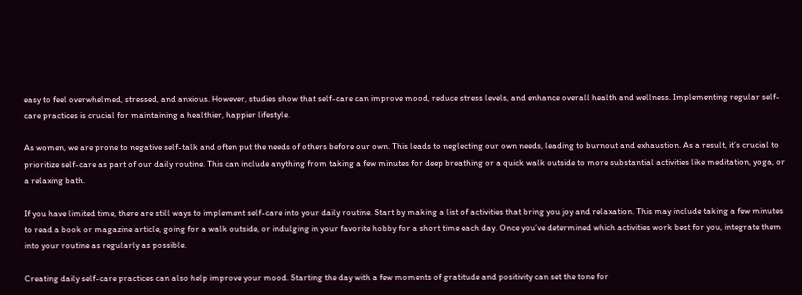easy to feel overwhelmed, stressed, and anxious. However, studies show that self-care can improve mood, reduce stress levels, and enhance overall health and wellness. Implementing regular self-care practices is crucial for maintaining a healthier, happier lifestyle.

As women, we are prone to negative self-talk and often put the needs of others before our own. This leads to neglecting our own needs, leading to burnout and exhaustion. As a result, it’s crucial to prioritize self-care as part of our daily routine. This can include anything from taking a few minutes for deep breathing or a quick walk outside to more substantial activities like meditation, yoga, or a relaxing bath.

If you have limited time, there are still ways to implement self-care into your daily routine. Start by making a list of activities that bring you joy and relaxation. This may include taking a few minutes to read a book or magazine article, going for a walk outside, or indulging in your favorite hobby for a short time each day. Once you’ve determined which activities work best for you, integrate them into your routine as regularly as possible.

Creating daily self-care practices can also help improve your mood. Starting the day with a few moments of gratitude and positivity can set the tone for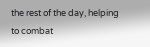the rest of the day, helping to combat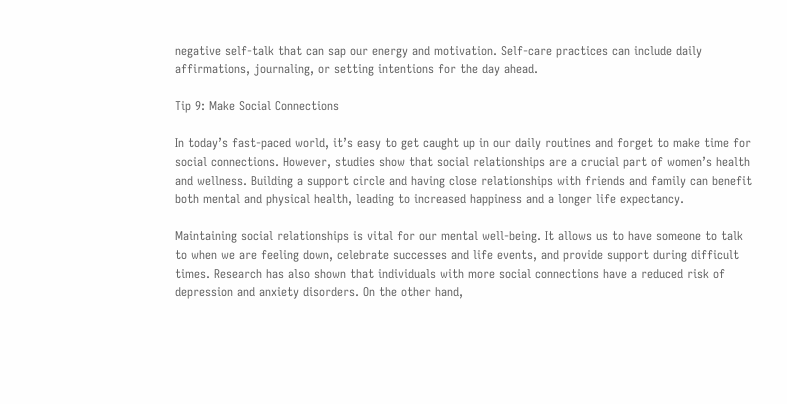negative self-talk that can sap our energy and motivation. Self-care practices can include daily affirmations, journaling, or setting intentions for the day ahead.

Tip 9: Make Social Connections

In today’s fast-paced world, it’s easy to get caught up in our daily routines and forget to make time for social connections. However, studies show that social relationships are a crucial part of women’s health and wellness. Building a support circle and having close relationships with friends and family can benefit both mental and physical health, leading to increased happiness and a longer life expectancy.

Maintaining social relationships is vital for our mental well-being. It allows us to have someone to talk to when we are feeling down, celebrate successes and life events, and provide support during difficult times. Research has also shown that individuals with more social connections have a reduced risk of depression and anxiety disorders. On the other hand,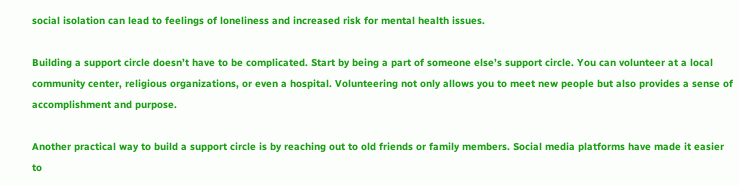social isolation can lead to feelings of loneliness and increased risk for mental health issues.

Building a support circle doesn’t have to be complicated. Start by being a part of someone else’s support circle. You can volunteer at a local community center, religious organizations, or even a hospital. Volunteering not only allows you to meet new people but also provides a sense of accomplishment and purpose.

Another practical way to build a support circle is by reaching out to old friends or family members. Social media platforms have made it easier to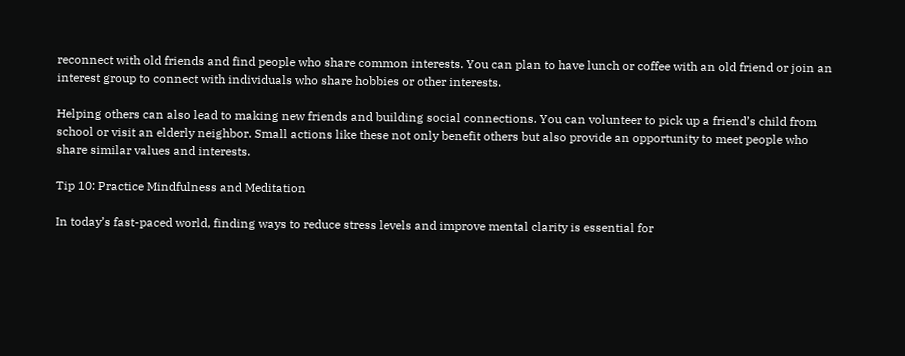reconnect with old friends and find people who share common interests. You can plan to have lunch or coffee with an old friend or join an interest group to connect with individuals who share hobbies or other interests.

Helping others can also lead to making new friends and building social connections. You can volunteer to pick up a friend’s child from school or visit an elderly neighbor. Small actions like these not only benefit others but also provide an opportunity to meet people who share similar values and interests.

Tip 10: Practice Mindfulness and Meditation

In today’s fast-paced world, finding ways to reduce stress levels and improve mental clarity is essential for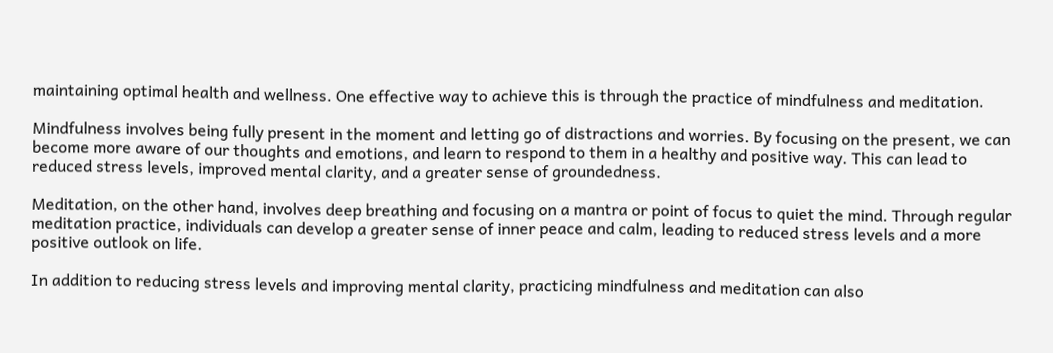maintaining optimal health and wellness. One effective way to achieve this is through the practice of mindfulness and meditation.

Mindfulness involves being fully present in the moment and letting go of distractions and worries. By focusing on the present, we can become more aware of our thoughts and emotions, and learn to respond to them in a healthy and positive way. This can lead to reduced stress levels, improved mental clarity, and a greater sense of groundedness.

Meditation, on the other hand, involves deep breathing and focusing on a mantra or point of focus to quiet the mind. Through regular meditation practice, individuals can develop a greater sense of inner peace and calm, leading to reduced stress levels and a more positive outlook on life.

In addition to reducing stress levels and improving mental clarity, practicing mindfulness and meditation can also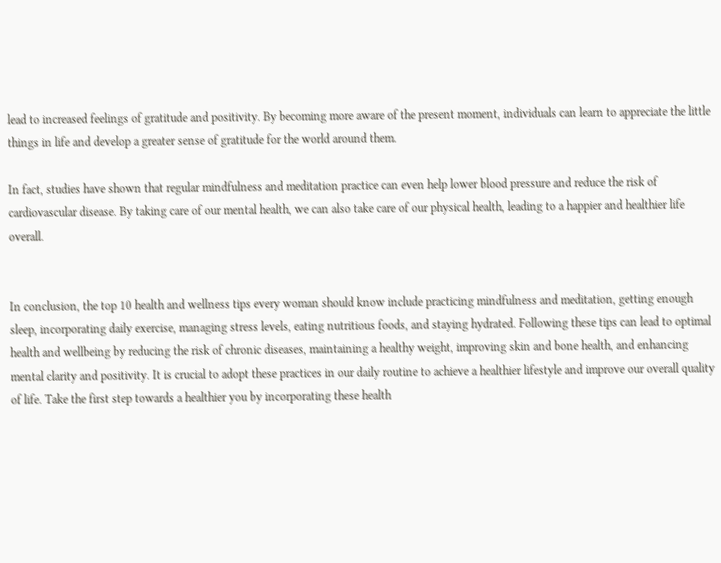lead to increased feelings of gratitude and positivity. By becoming more aware of the present moment, individuals can learn to appreciate the little things in life and develop a greater sense of gratitude for the world around them.

In fact, studies have shown that regular mindfulness and meditation practice can even help lower blood pressure and reduce the risk of cardiovascular disease. By taking care of our mental health, we can also take care of our physical health, leading to a happier and healthier life overall.


In conclusion, the top 10 health and wellness tips every woman should know include practicing mindfulness and meditation, getting enough sleep, incorporating daily exercise, managing stress levels, eating nutritious foods, and staying hydrated. Following these tips can lead to optimal health and wellbeing by reducing the risk of chronic diseases, maintaining a healthy weight, improving skin and bone health, and enhancing mental clarity and positivity. It is crucial to adopt these practices in our daily routine to achieve a healthier lifestyle and improve our overall quality of life. Take the first step towards a healthier you by incorporating these health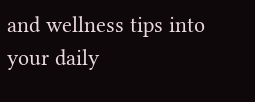and wellness tips into your daily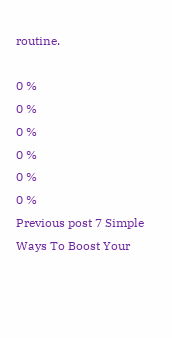routine.

0 %
0 %
0 %
0 %
0 %
0 %
Previous post 7 Simple Ways To Boost Your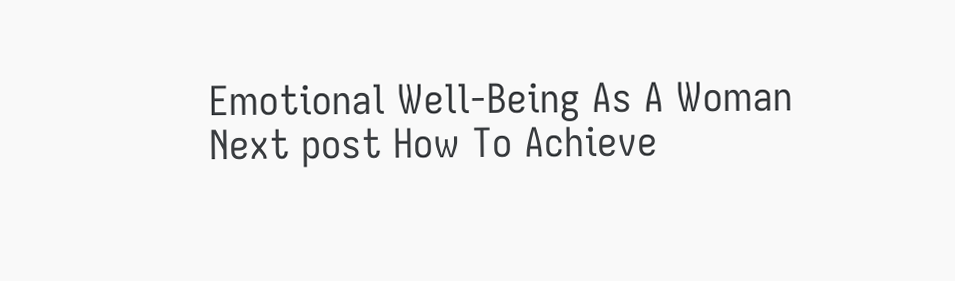Emotional Well-Being As A Woman
Next post How To Achieve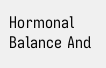Hormonal Balance And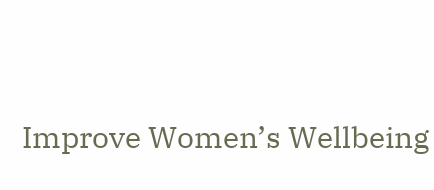Improve Women’s Wellbeing